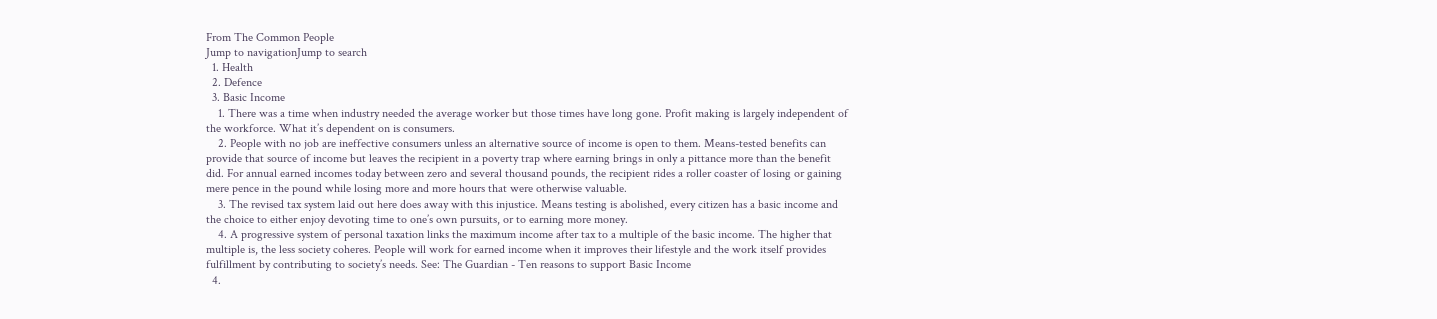From The Common People
Jump to navigationJump to search
  1. Health
  2. Defence
  3. Basic Income
    1. There was a time when industry needed the average worker but those times have long gone. Profit making is largely independent of the workforce. What it’s dependent on is consumers.
    2. People with no job are ineffective consumers unless an alternative source of income is open to them. Means-tested benefits can provide that source of income but leaves the recipient in a poverty trap where earning brings in only a pittance more than the benefit did. For annual earned incomes today between zero and several thousand pounds, the recipient rides a roller coaster of losing or gaining mere pence in the pound while losing more and more hours that were otherwise valuable.
    3. The revised tax system laid out here does away with this injustice. Means testing is abolished, every citizen has a basic income and the choice to either enjoy devoting time to one’s own pursuits, or to earning more money.
    4. A progressive system of personal taxation links the maximum income after tax to a multiple of the basic income. The higher that multiple is, the less society coheres. People will work for earned income when it improves their lifestyle and the work itself provides fulfillment by contributing to society’s needs. See: The Guardian - Ten reasons to support Basic Income
  4.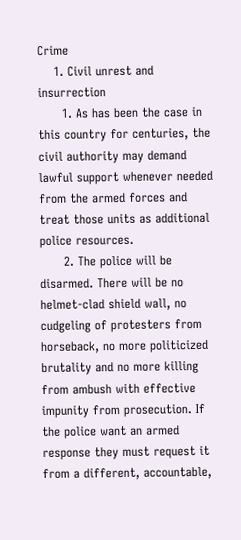Crime
    1. Civil unrest and insurrection
      1. As has been the case in this country for centuries, the civil authority may demand lawful support whenever needed from the armed forces and treat those units as additional police resources.
      2. The police will be disarmed. There will be no helmet-clad shield wall, no cudgeling of protesters from horseback, no more politicized brutality and no more killing from ambush with effective impunity from prosecution. If the police want an armed response they must request it from a different, accountable,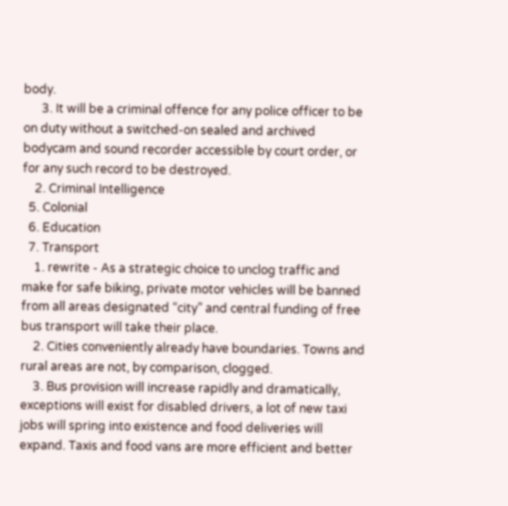body.
      3. It will be a criminal offence for any police officer to be on duty without a switched-on sealed and archived bodycam and sound recorder accessible by court order, or for any such record to be destroyed.
    2. Criminal Intelligence
  5. Colonial
  6. Education
  7. Transport
    1. rewrite - As a strategic choice to unclog traffic and make for safe biking, private motor vehicles will be banned from all areas designated “city” and central funding of free bus transport will take their place.
    2. Cities conveniently already have boundaries. Towns and rural areas are not, by comparison, clogged.
    3. Bus provision will increase rapidly and dramatically, exceptions will exist for disabled drivers, a lot of new taxi jobs will spring into existence and food deliveries will expand. Taxis and food vans are more efficient and better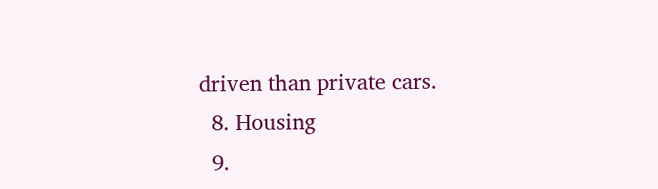driven than private cars.
  8. Housing
  9.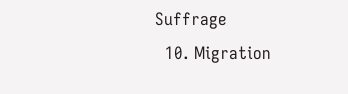Suffrage
  10. Migration